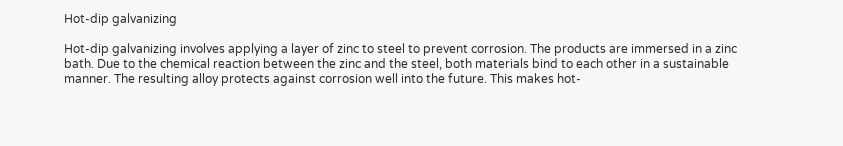Hot-dip galvanizing

Hot-dip galvanizing involves applying a layer of zinc to steel to prevent corrosion. The products are immersed in a zinc bath. Due to the chemical reaction between the zinc and the steel, both materials bind to each other in a sustainable manner. The resulting alloy protects against corrosion well into the future. This makes hot-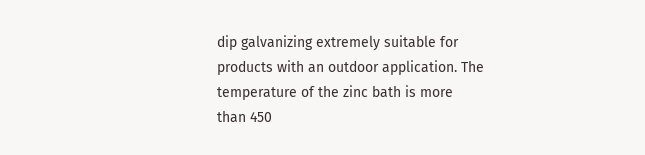dip galvanizing extremely suitable for products with an outdoor application. The temperature of the zinc bath is more than 450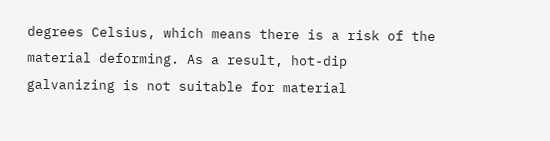degrees Celsius, which means there is a risk of the material deforming. As a result, hot-dip galvanizing is not suitable for material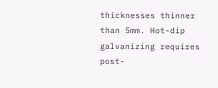thicknesses thinner than 5mm. Hot-dip galvanizing requires
post-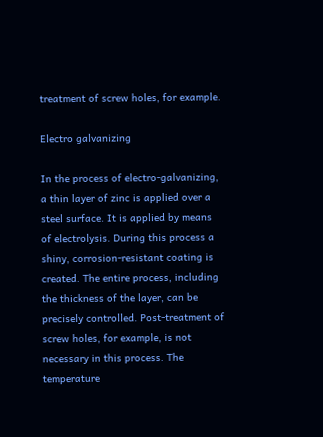treatment of screw holes, for example.

Electro galvanizing

In the process of electro-galvanizing, a thin layer of zinc is applied over a steel surface. It is applied by means of electrolysis. During this process a shiny, corrosion-resistant coating is created. The entire process, including the thickness of the layer, can be precisely controlled. Post-treatment of screw holes, for example, is not necessary in this process. The temperature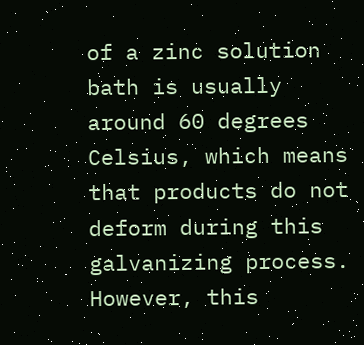of a zinc solution bath is usually around 60 degrees Celsius, which means that products do not deform during this galvanizing process. However, this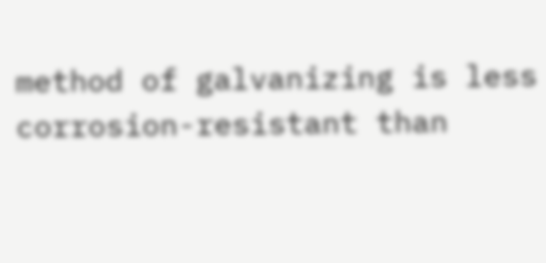method of galvanizing is less corrosion-resistant than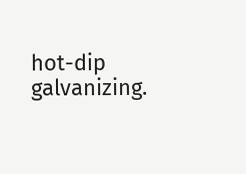hot-dip galvanizing.